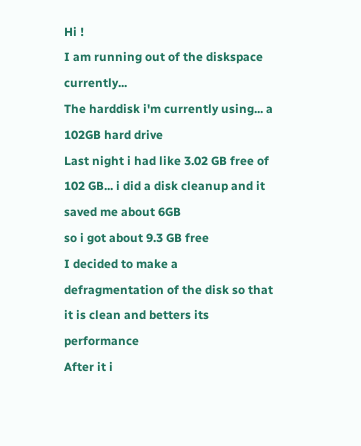Hi !
I am running out of the diskspace currently...
The harddisk i'm currently using... a 102GB hard drive
Last night i had like 3.02 GB free of 102 GB... i did a disk cleanup and it saved me about 6GB
so i got about 9.3 GB free
I decided to make a defragmentation of the disk so that it is clean and betters its performance
After it i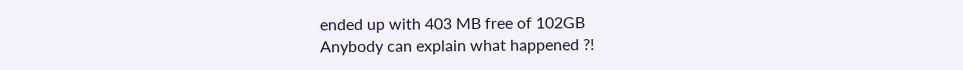ended up with 403 MB free of 102GB
Anybody can explain what happened ?!